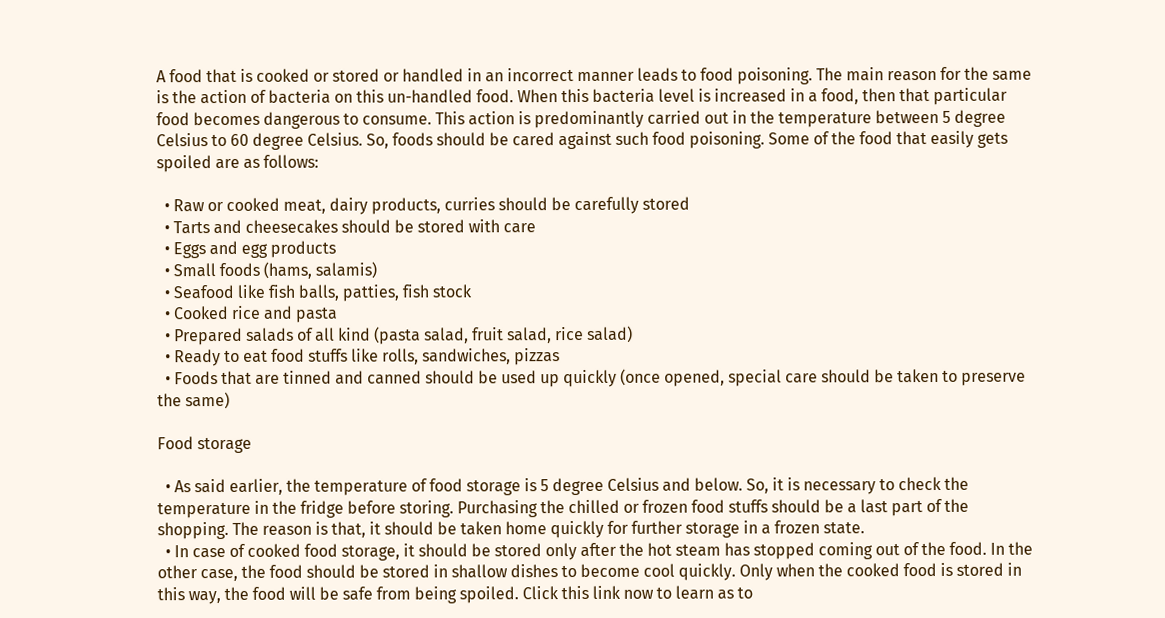A food that is cooked or stored or handled in an incorrect manner leads to food poisoning. The main reason for the same is the action of bacteria on this un-handled food. When this bacteria level is increased in a food, then that particular food becomes dangerous to consume. This action is predominantly carried out in the temperature between 5 degree Celsius to 60 degree Celsius. So, foods should be cared against such food poisoning. Some of the food that easily gets spoiled are as follows:

  • Raw or cooked meat, dairy products, curries should be carefully stored
  • Tarts and cheesecakes should be stored with care
  • Eggs and egg products
  • Small foods (hams, salamis)
  • Seafood like fish balls, patties, fish stock
  • Cooked rice and pasta
  • Prepared salads of all kind (pasta salad, fruit salad, rice salad)
  • Ready to eat food stuffs like rolls, sandwiches, pizzas
  • Foods that are tinned and canned should be used up quickly (once opened, special care should be taken to preserve the same)

Food storage

  • As said earlier, the temperature of food storage is 5 degree Celsius and below. So, it is necessary to check the temperature in the fridge before storing. Purchasing the chilled or frozen food stuffs should be a last part of the shopping. The reason is that, it should be taken home quickly for further storage in a frozen state.
  • In case of cooked food storage, it should be stored only after the hot steam has stopped coming out of the food. In the other case, the food should be stored in shallow dishes to become cool quickly. Only when the cooked food is stored in this way, the food will be safe from being spoiled. Click this link now to learn as to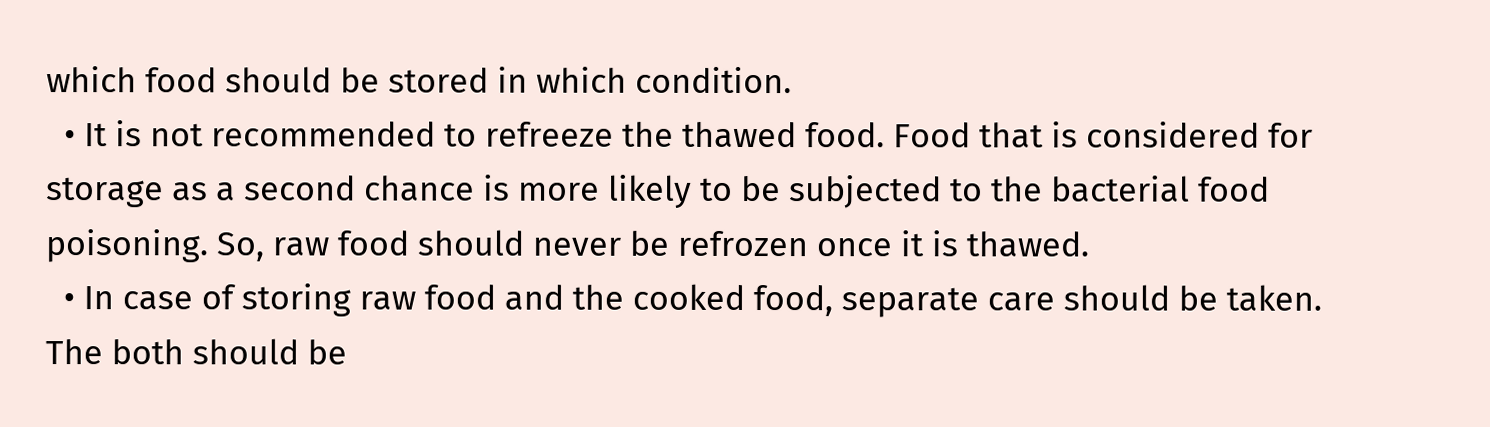which food should be stored in which condition.
  • It is not recommended to refreeze the thawed food. Food that is considered for storage as a second chance is more likely to be subjected to the bacterial food poisoning. So, raw food should never be refrozen once it is thawed.
  • In case of storing raw food and the cooked food, separate care should be taken. The both should be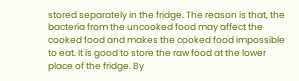stored separately in the fridge. The reason is that, the bacteria from the uncooked food may affect the cooked food and makes the cooked food impossible to eat. It is good to store the raw food at the lower place of the fridge. By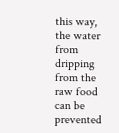this way, the water from dripping from the raw food can be prevented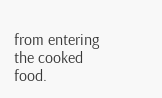from entering the cooked food.